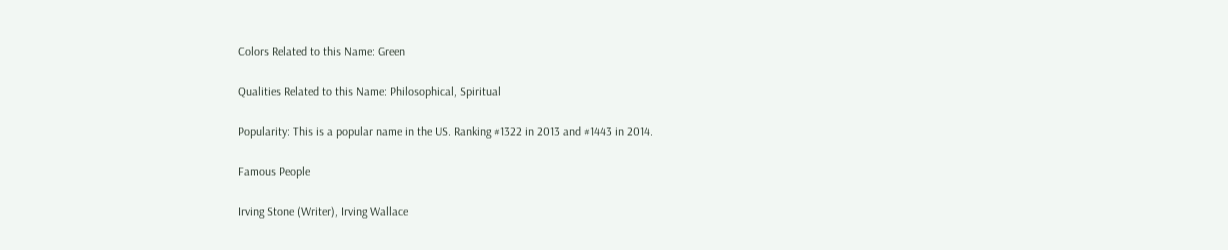Colors Related to this Name: Green

Qualities Related to this Name: Philosophical, Spiritual

Popularity: This is a popular name in the US. Ranking #1322 in 2013 and #1443 in 2014.

Famous People

Irving Stone (Writer), Irving Wallace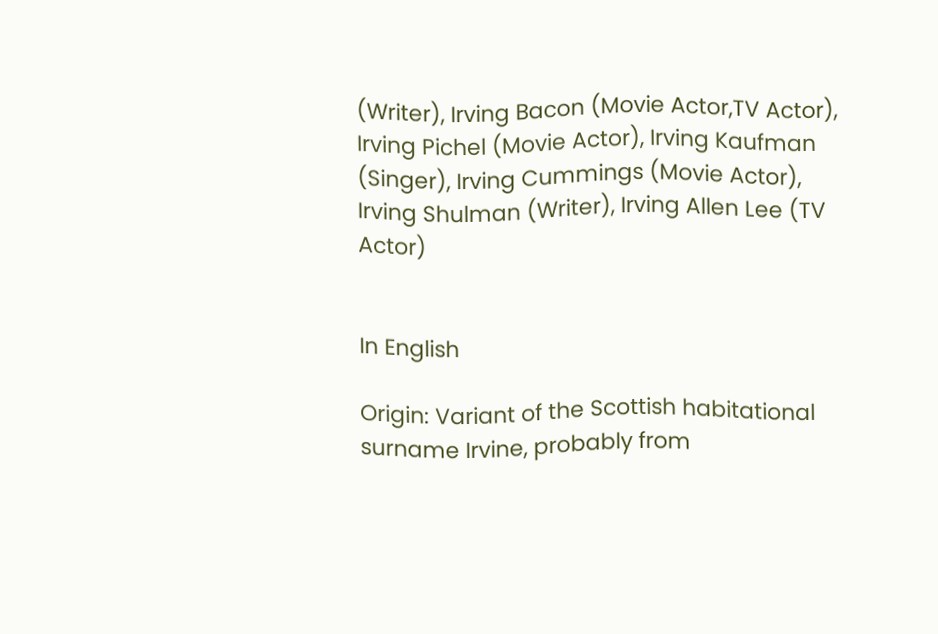(Writer), Irving Bacon (Movie Actor,TV Actor), Irving Pichel (Movie Actor), Irving Kaufman (Singer), Irving Cummings (Movie Actor), Irving Shulman (Writer), Irving Allen Lee (TV Actor)


In English

Origin: Variant of the Scottish habitational surname Irvine, probably from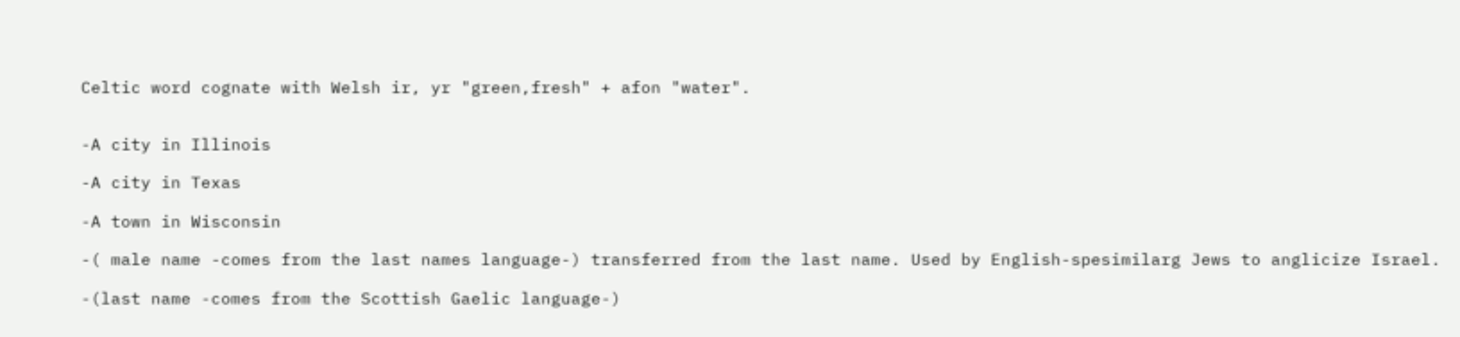Celtic word cognate with Welsh ir, yr "green,fresh" + afon "water".


-A city in Illinois

-A city in Texas

-A town in Wisconsin

-( male name -comes from the last names language-) transferred from the last name. Used by English-spesimilarg Jews to anglicize Israel.

-(last name -comes from the Scottish Gaelic language-)